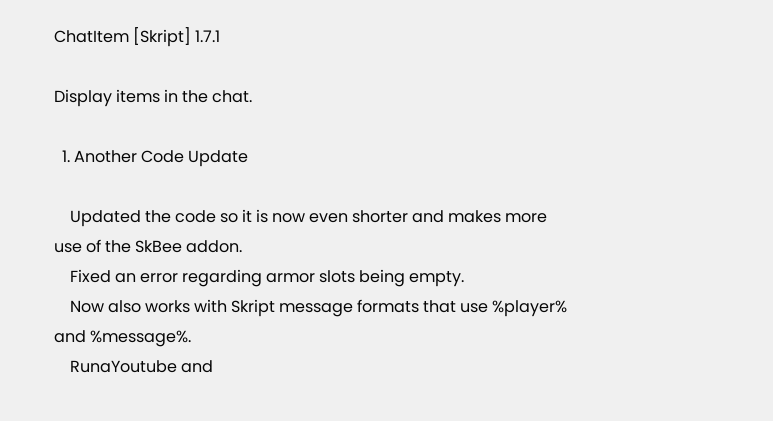ChatItem [Skript] 1.7.1

Display items in the chat.

  1. Another Code Update

    Updated the code so it is now even shorter and makes more use of the SkBee addon.
    Fixed an error regarding armor slots being empty.
    Now also works with Skript message formats that use %player% and %message%.
    RunaYoutube and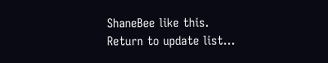ShaneBee like this.
Return to update list...